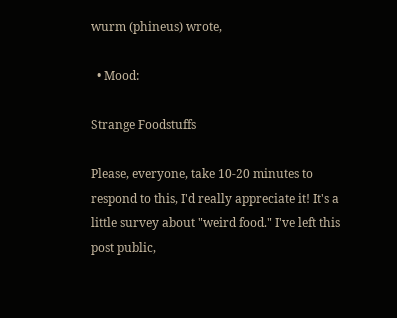wurm (phineus) wrote,

  • Mood:

Strange Foodstuffs

Please, everyone, take 10-20 minutes to respond to this, I'd really appreciate it! It's a little survey about "weird food." I've left this post public,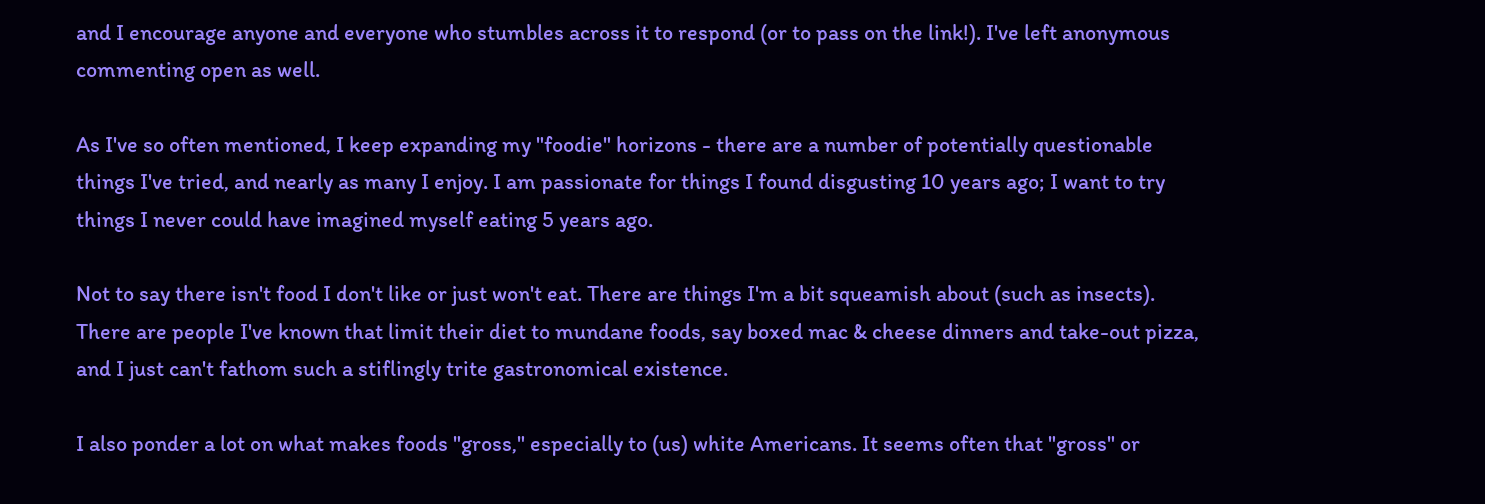and I encourage anyone and everyone who stumbles across it to respond (or to pass on the link!). I've left anonymous commenting open as well.

As I've so often mentioned, I keep expanding my "foodie" horizons - there are a number of potentially questionable things I've tried, and nearly as many I enjoy. I am passionate for things I found disgusting 10 years ago; I want to try things I never could have imagined myself eating 5 years ago.

Not to say there isn't food I don't like or just won't eat. There are things I'm a bit squeamish about (such as insects). There are people I've known that limit their diet to mundane foods, say boxed mac & cheese dinners and take-out pizza, and I just can't fathom such a stiflingly trite gastronomical existence.

I also ponder a lot on what makes foods "gross," especially to (us) white Americans. It seems often that "gross" or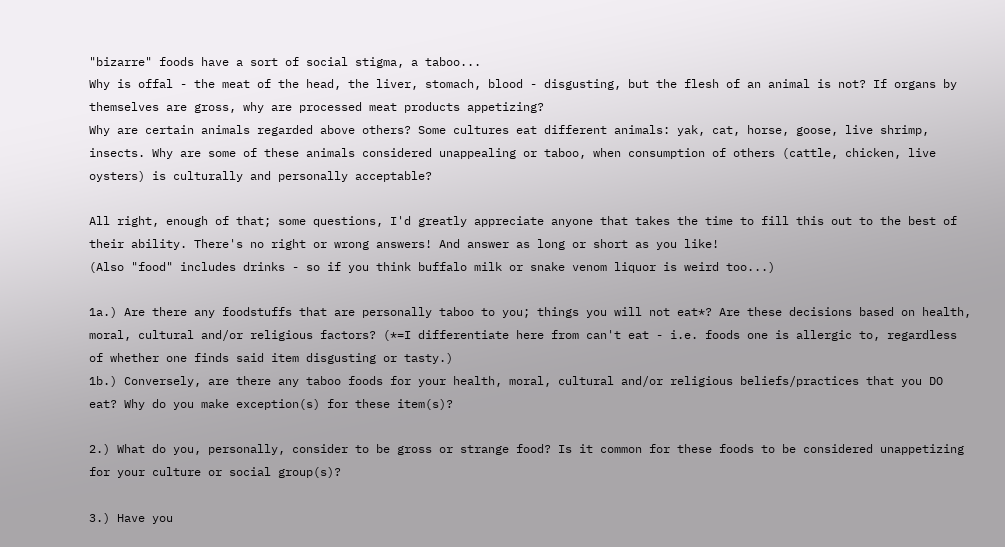"bizarre" foods have a sort of social stigma, a taboo...
Why is offal - the meat of the head, the liver, stomach, blood - disgusting, but the flesh of an animal is not? If organs by themselves are gross, why are processed meat products appetizing?
Why are certain animals regarded above others? Some cultures eat different animals: yak, cat, horse, goose, live shrimp, insects. Why are some of these animals considered unappealing or taboo, when consumption of others (cattle, chicken, live oysters) is culturally and personally acceptable?

All right, enough of that; some questions, I'd greatly appreciate anyone that takes the time to fill this out to the best of their ability. There's no right or wrong answers! And answer as long or short as you like!
(Also "food" includes drinks - so if you think buffalo milk or snake venom liquor is weird too...)

1a.) Are there any foodstuffs that are personally taboo to you; things you will not eat*? Are these decisions based on health, moral, cultural and/or religious factors? (*=I differentiate here from can't eat - i.e. foods one is allergic to, regardless of whether one finds said item disgusting or tasty.)
1b.) Conversely, are there any taboo foods for your health, moral, cultural and/or religious beliefs/practices that you DO eat? Why do you make exception(s) for these item(s)?

2.) What do you, personally, consider to be gross or strange food? Is it common for these foods to be considered unappetizing for your culture or social group(s)?

3.) Have you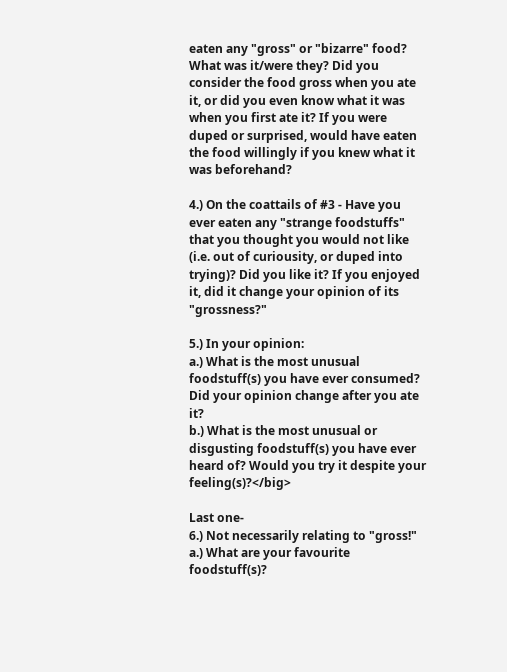eaten any "gross" or "bizarre" food? What was it/were they? Did you consider the food gross when you ate it, or did you even know what it was when you first ate it? If you were duped or surprised, would have eaten the food willingly if you knew what it was beforehand?

4.) On the coattails of #3 - Have you ever eaten any "strange foodstuffs" that you thought you would not like (i.e. out of curiousity, or duped into trying)? Did you like it? If you enjoyed it, did it change your opinion of its "grossness?"

5.) In your opinion:
a.) What is the most unusual foodstuff(s) you have ever consumed? Did your opinion change after you ate it?
b.) What is the most unusual or disgusting foodstuff(s) you have ever heard of? Would you try it despite your feeling(s)?</big>

Last one-
6.) Not necessarily relating to "gross!"
a.) What are your favourite foodstuff(s)?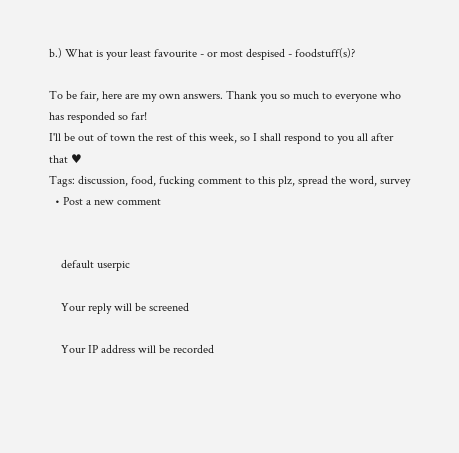b.) What is your least favourite - or most despised - foodstuff(s)?

To be fair, here are my own answers. Thank you so much to everyone who has responded so far!
I'll be out of town the rest of this week, so I shall respond to you all after that ♥
Tags: discussion, food, fucking comment to this plz, spread the word, survey
  • Post a new comment


    default userpic

    Your reply will be screened

    Your IP address will be recorded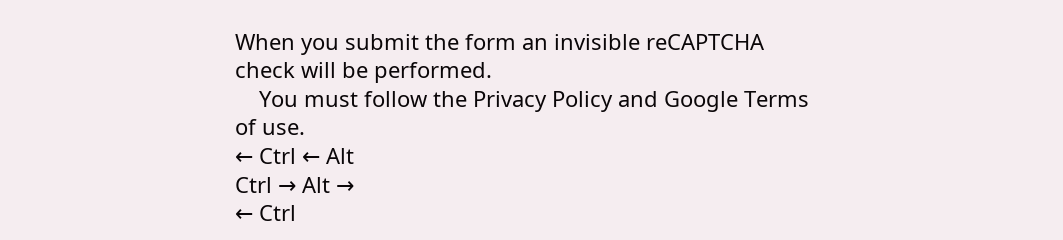When you submit the form an invisible reCAPTCHA check will be performed.
    You must follow the Privacy Policy and Google Terms of use.
← Ctrl ← Alt
Ctrl → Alt →
← Ctrl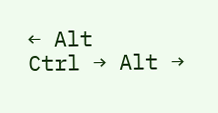← Alt
Ctrl → Alt →